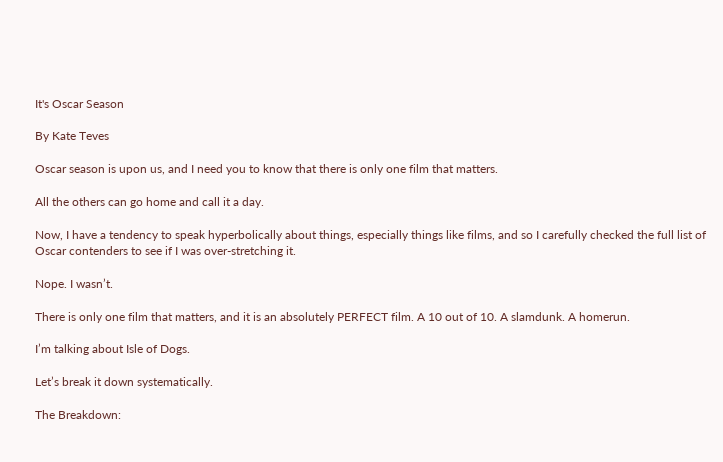It's Oscar Season

By Kate Teves

Oscar season is upon us, and I need you to know that there is only one film that matters.

All the others can go home and call it a day.

Now, I have a tendency to speak hyperbolically about things, especially things like films, and so I carefully checked the full list of Oscar contenders to see if I was over-stretching it.

Nope. I wasn’t.

There is only one film that matters, and it is an absolutely PERFECT film. A 10 out of 10. A slamdunk. A homerun.

I’m talking about Isle of Dogs.

Let’s break it down systematically.

The Breakdown: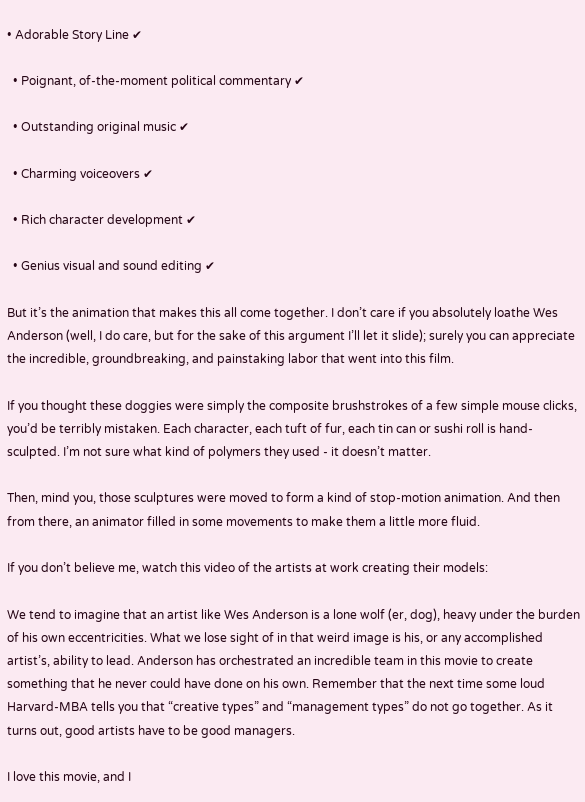• Adorable Story Line ✔

  • Poignant, of-the-moment political commentary ✔

  • Outstanding original music ✔

  • Charming voiceovers ✔

  • Rich character development ✔

  • Genius visual and sound editing ✔

But it’s the animation that makes this all come together. I don’t care if you absolutely loathe Wes Anderson (well, I do care, but for the sake of this argument I’ll let it slide); surely you can appreciate the incredible, groundbreaking, and painstaking labor that went into this film.

If you thought these doggies were simply the composite brushstrokes of a few simple mouse clicks, you’d be terribly mistaken. Each character, each tuft of fur, each tin can or sushi roll is hand-sculpted. I’m not sure what kind of polymers they used - it doesn’t matter.

Then, mind you, those sculptures were moved to form a kind of stop-motion animation. And then from there, an animator filled in some movements to make them a little more fluid.

If you don’t believe me, watch this video of the artists at work creating their models:

We tend to imagine that an artist like Wes Anderson is a lone wolf (er, dog), heavy under the burden of his own eccentricities. What we lose sight of in that weird image is his, or any accomplished artist’s, ability to lead. Anderson has orchestrated an incredible team in this movie to create something that he never could have done on his own. Remember that the next time some loud Harvard-MBA tells you that “creative types” and “management types” do not go together. As it turns out, good artists have to be good managers.

I love this movie, and I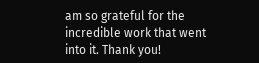am so grateful for the incredible work that went into it. Thank you!